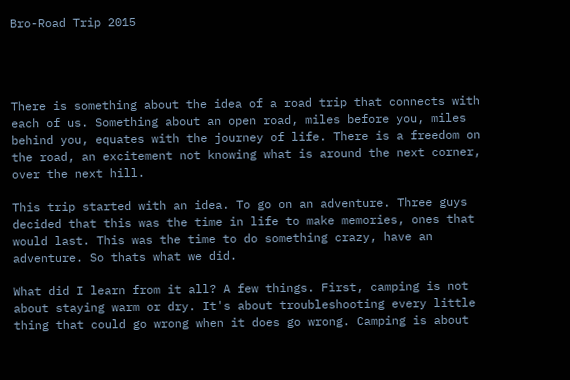Bro-Road Trip 2015




There is something about the idea of a road trip that connects with each of us. Something about an open road, miles before you, miles behind you, equates with the journey of life. There is a freedom on the road, an excitement not knowing what is around the next corner, over the next hill.

This trip started with an idea. To go on an adventure. Three guys decided that this was the time in life to make memories, ones that would last. This was the time to do something crazy, have an adventure. So thats what we did.

What did I learn from it all? A few things. First, camping is not about staying warm or dry. It's about troubleshooting every little thing that could go wrong when it does go wrong. Camping is about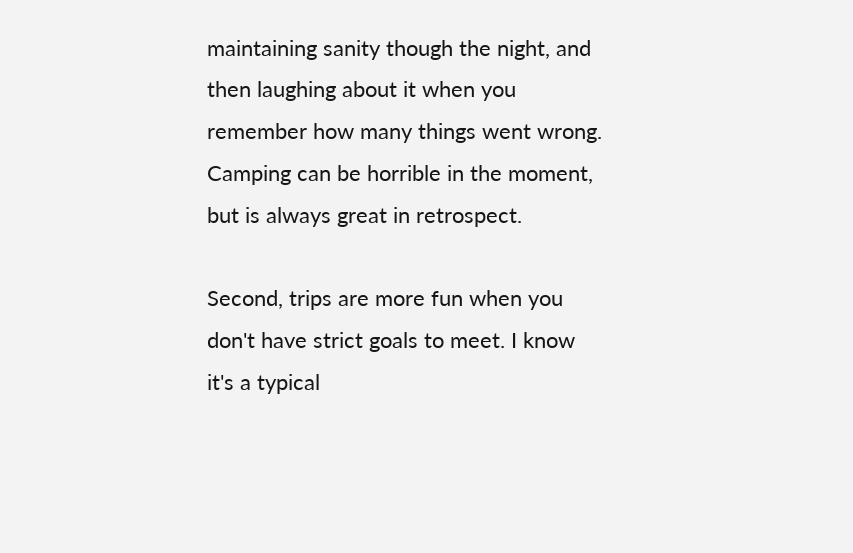maintaining sanity though the night, and then laughing about it when you remember how many things went wrong. Camping can be horrible in the moment, but is always great in retrospect.

Second, trips are more fun when you don't have strict goals to meet. I know it's a typical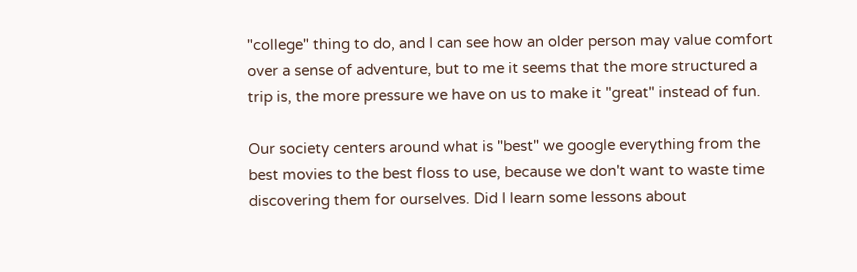"college" thing to do, and I can see how an older person may value comfort over a sense of adventure, but to me it seems that the more structured a trip is, the more pressure we have on us to make it "great" instead of fun.

Our society centers around what is "best" we google everything from the best movies to the best floss to use, because we don't want to waste time discovering them for ourselves. Did I learn some lessons about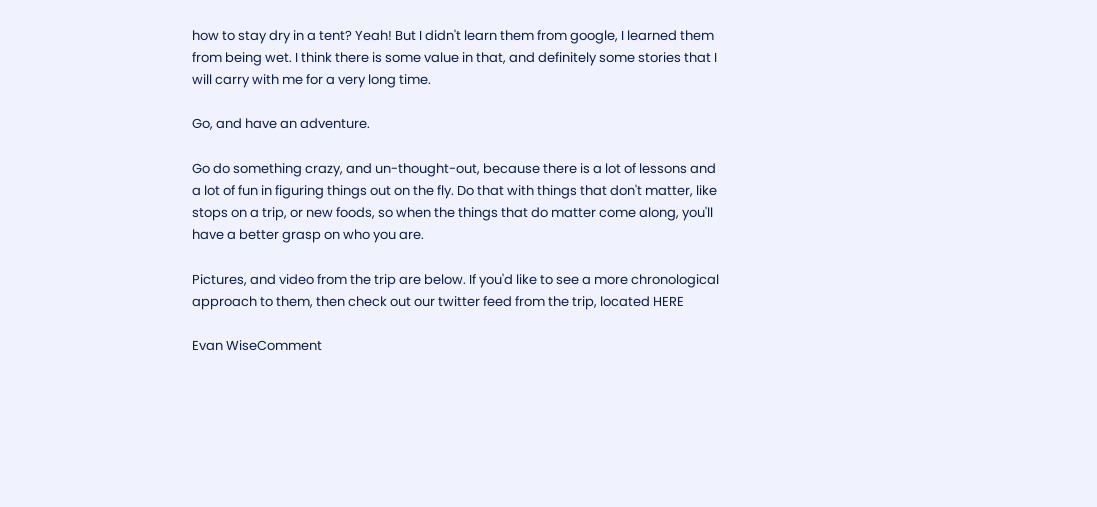how to stay dry in a tent? Yeah! But I didn't learn them from google, I learned them from being wet. I think there is some value in that, and definitely some stories that I will carry with me for a very long time.

Go, and have an adventure.

Go do something crazy, and un-thought-out, because there is a lot of lessons and a lot of fun in figuring things out on the fly. Do that with things that don't matter, like stops on a trip, or new foods, so when the things that do matter come along, you'll have a better grasp on who you are.

Pictures, and video from the trip are below. If you'd like to see a more chronological approach to them, then check out our twitter feed from the trip, located HERE

Evan WiseComment